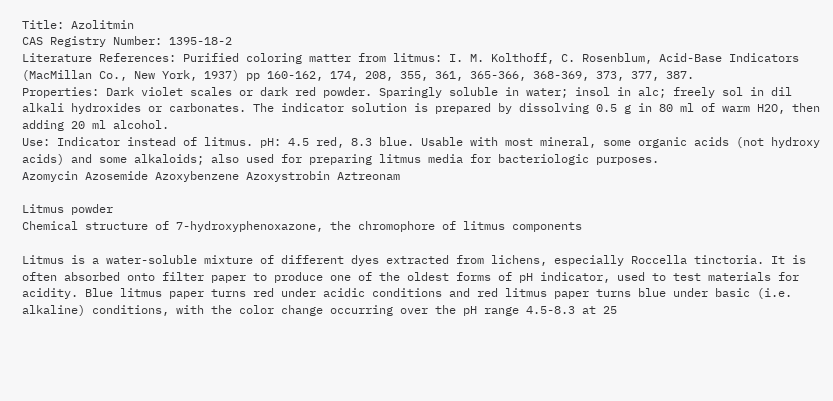Title: Azolitmin
CAS Registry Number: 1395-18-2
Literature References: Purified coloring matter from litmus: I. M. Kolthoff, C. Rosenblum, Acid-Base Indicators (MacMillan Co., New York, 1937) pp 160-162, 174, 208, 355, 361, 365-366, 368-369, 373, 377, 387.
Properties: Dark violet scales or dark red powder. Sparingly soluble in water; insol in alc; freely sol in dil alkali hydroxides or carbonates. The indicator solution is prepared by dissolving 0.5 g in 80 ml of warm H2O, then adding 20 ml alcohol.
Use: Indicator instead of litmus. pH: 4.5 red, 8.3 blue. Usable with most mineral, some organic acids (not hydroxy acids) and some alkaloids; also used for preparing litmus media for bacteriologic purposes.
Azomycin Azosemide Azoxybenzene Azoxystrobin Aztreonam

Litmus powder
Chemical structure of 7-hydroxyphenoxazone, the chromophore of litmus components

Litmus is a water-soluble mixture of different dyes extracted from lichens, especially Roccella tinctoria. It is often absorbed onto filter paper to produce one of the oldest forms of pH indicator, used to test materials for acidity. Blue litmus paper turns red under acidic conditions and red litmus paper turns blue under basic (i.e. alkaline) conditions, with the color change occurring over the pH range 4.5-8.3 at 25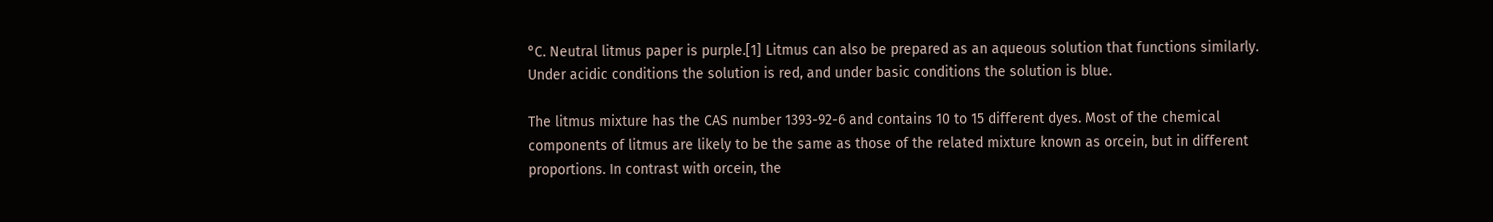°C. Neutral litmus paper is purple.[1] Litmus can also be prepared as an aqueous solution that functions similarly. Under acidic conditions the solution is red, and under basic conditions the solution is blue.

The litmus mixture has the CAS number 1393-92-6 and contains 10 to 15 different dyes. Most of the chemical components of litmus are likely to be the same as those of the related mixture known as orcein, but in different proportions. In contrast with orcein, the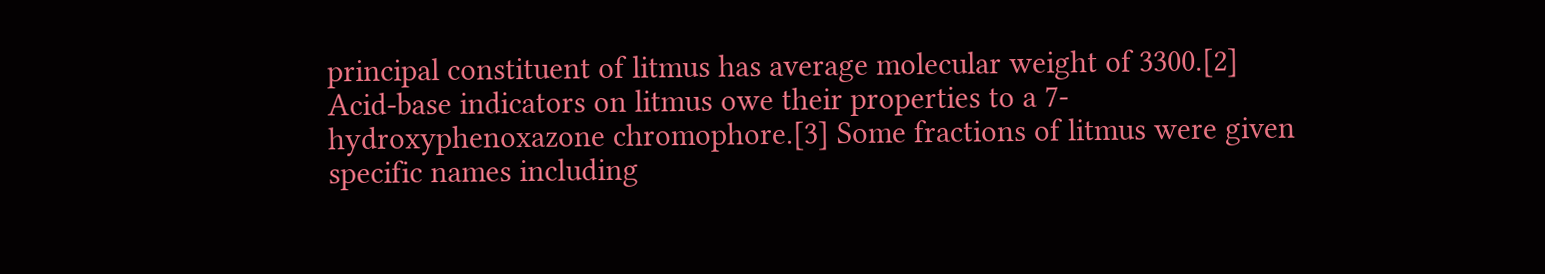principal constituent of litmus has average molecular weight of 3300.[2] Acid-base indicators on litmus owe their properties to a 7-hydroxyphenoxazone chromophore.[3] Some fractions of litmus were given specific names including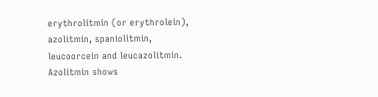erythrolitmin (or erythrolein), azolitmin, spaniolitmin, leucoorcein and leucazolitmin. Azolitmin shows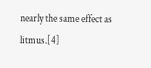nearly the same effect as litmus.[4]